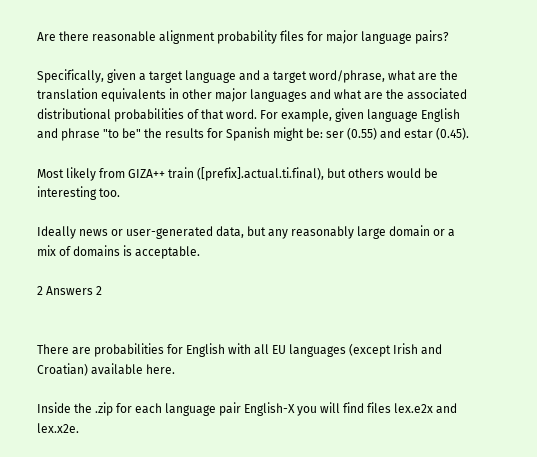Are there reasonable alignment probability files for major language pairs?

Specifically, given a target language and a target word/phrase, what are the translation equivalents in other major languages and what are the associated distributional probabilities of that word. For example, given language English and phrase "to be" the results for Spanish might be: ser (0.55) and estar (0.45).

Most likely from GIZA++ train ([prefix].actual.ti.final), but others would be interesting too.

Ideally news or user-generated data, but any reasonably large domain or a mix of domains is acceptable.

2 Answers 2


There are probabilities for English with all EU languages (except Irish and Croatian) available here.

Inside the .zip for each language pair English-X you will find files lex.e2x and lex.x2e.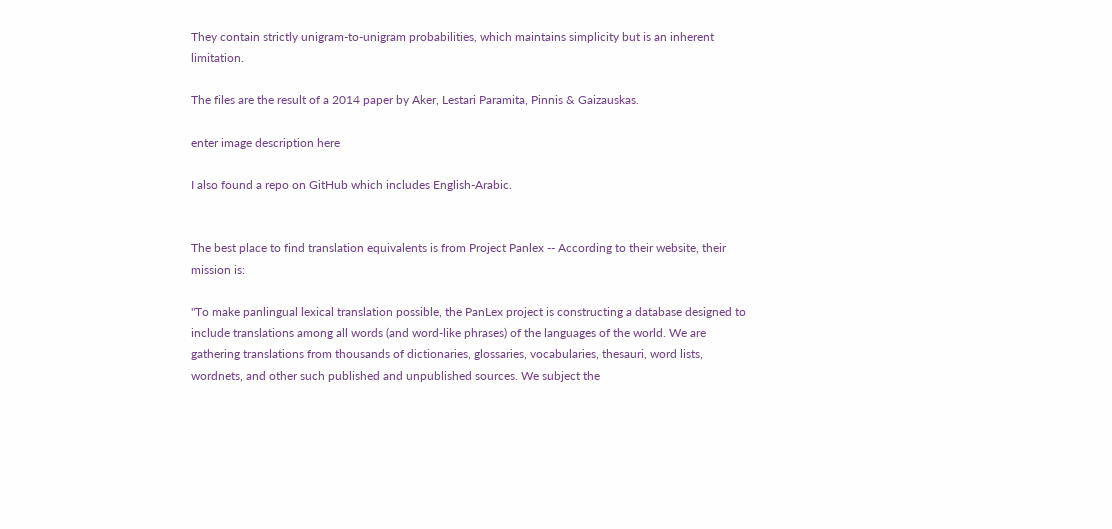They contain strictly unigram-to-unigram probabilities, which maintains simplicity but is an inherent limitation.

The files are the result of a 2014 paper by Aker, Lestari Paramita, Pinnis & Gaizauskas.

enter image description here

I also found a repo on GitHub which includes English-Arabic.


The best place to find translation equivalents is from Project Panlex -- According to their website, their mission is:

"To make panlingual lexical translation possible, the PanLex project is constructing a database designed to include translations among all words (and word-like phrases) of the languages of the world. We are gathering translations from thousands of dictionaries, glossaries, vocabularies, thesauri, word lists, wordnets, and other such published and unpublished sources. We subject the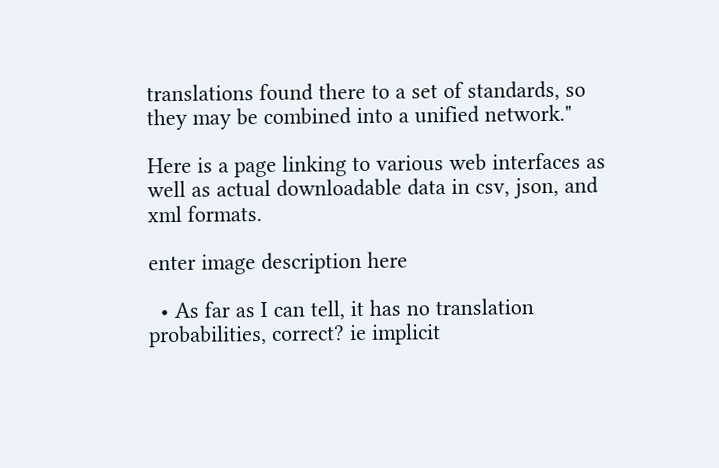translations found there to a set of standards, so they may be combined into a unified network."

Here is a page linking to various web interfaces as well as actual downloadable data in csv, json, and xml formats.

enter image description here

  • As far as I can tell, it has no translation probabilities, correct? ie implicit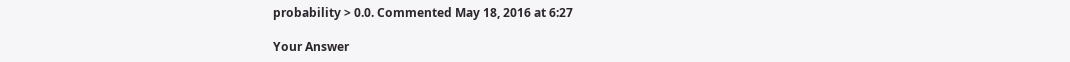probability > 0.0. Commented May 18, 2016 at 6:27

Your Answer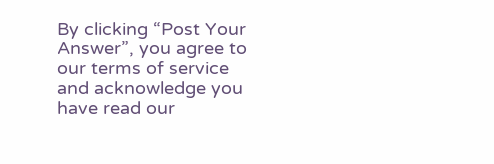By clicking “Post Your Answer”, you agree to our terms of service and acknowledge you have read our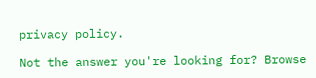privacy policy.

Not the answer you're looking for? Browse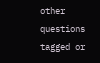other questions tagged or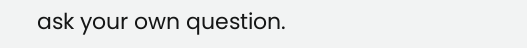ask your own question.